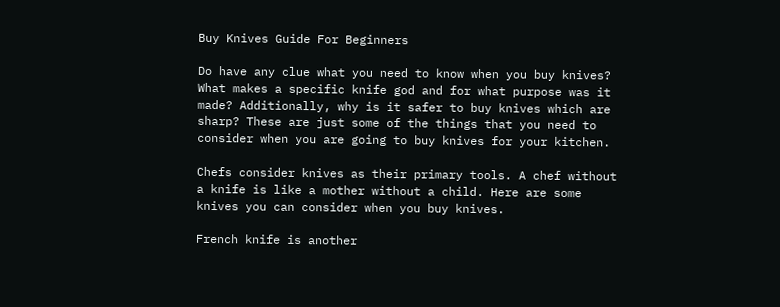Buy Knives Guide For Beginners

Do have any clue what you need to know when you buy knives? What makes a specific knife god and for what purpose was it made? Additionally, why is it safer to buy knives which are sharp? These are just some of the things that you need to consider when you are going to buy knives for your kitchen.

Chefs consider knives as their primary tools. A chef without a knife is like a mother without a child. Here are some knives you can consider when you buy knives.

French knife is another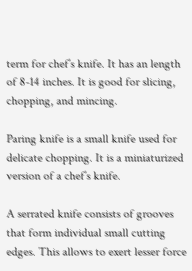term for chef’s knife. It has an length of 8-14 inches. It is good for slicing, chopping, and mincing.

Paring knife is a small knife used for delicate chopping. It is a miniaturized version of a chef’s knife.

A serrated knife consists of grooves that form individual small cutting edges. This allows to exert lesser force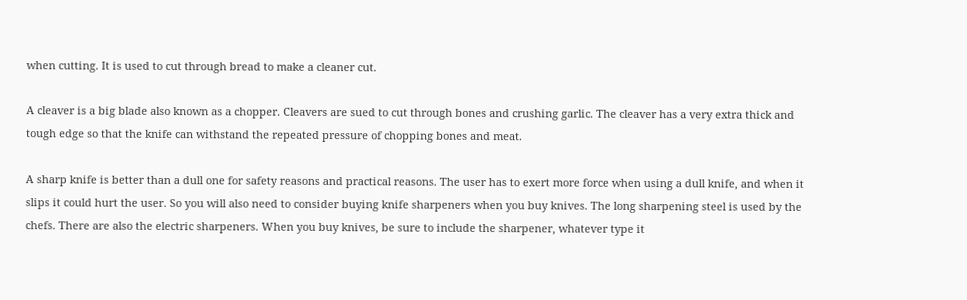when cutting. It is used to cut through bread to make a cleaner cut.

A cleaver is a big blade also known as a chopper. Cleavers are sued to cut through bones and crushing garlic. The cleaver has a very extra thick and tough edge so that the knife can withstand the repeated pressure of chopping bones and meat.

A sharp knife is better than a dull one for safety reasons and practical reasons. The user has to exert more force when using a dull knife, and when it slips it could hurt the user. So you will also need to consider buying knife sharpeners when you buy knives. The long sharpening steel is used by the chefs. There are also the electric sharpeners. When you buy knives, be sure to include the sharpener, whatever type it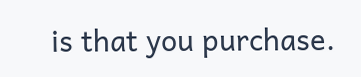is that you purchase.